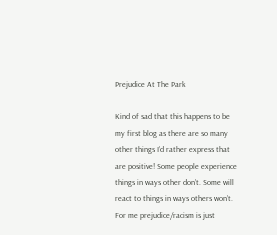Prejudice At The Park

Kind of sad that this happens to be my first blog as there are so many other things I’d rather express that are positive! Some people experience things in ways other don’t. Some will react to things in ways others won’t. For me prejudice/racism is just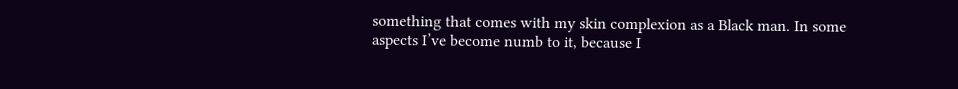something that comes with my skin complexion as a Black man. In some aspects I’ve become numb to it, because I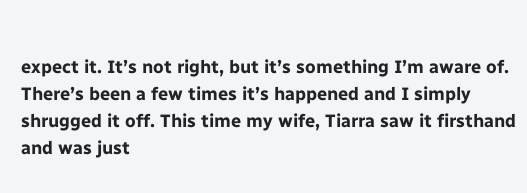expect it. It’s not right, but it’s something I’m aware of. There’s been a few times it’s happened and I simply shrugged it off. This time my wife, Tiarra saw it firsthand and was just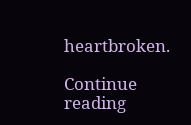heartbroken.

Continue reading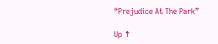“Prejudice At The Park”

Up ↑